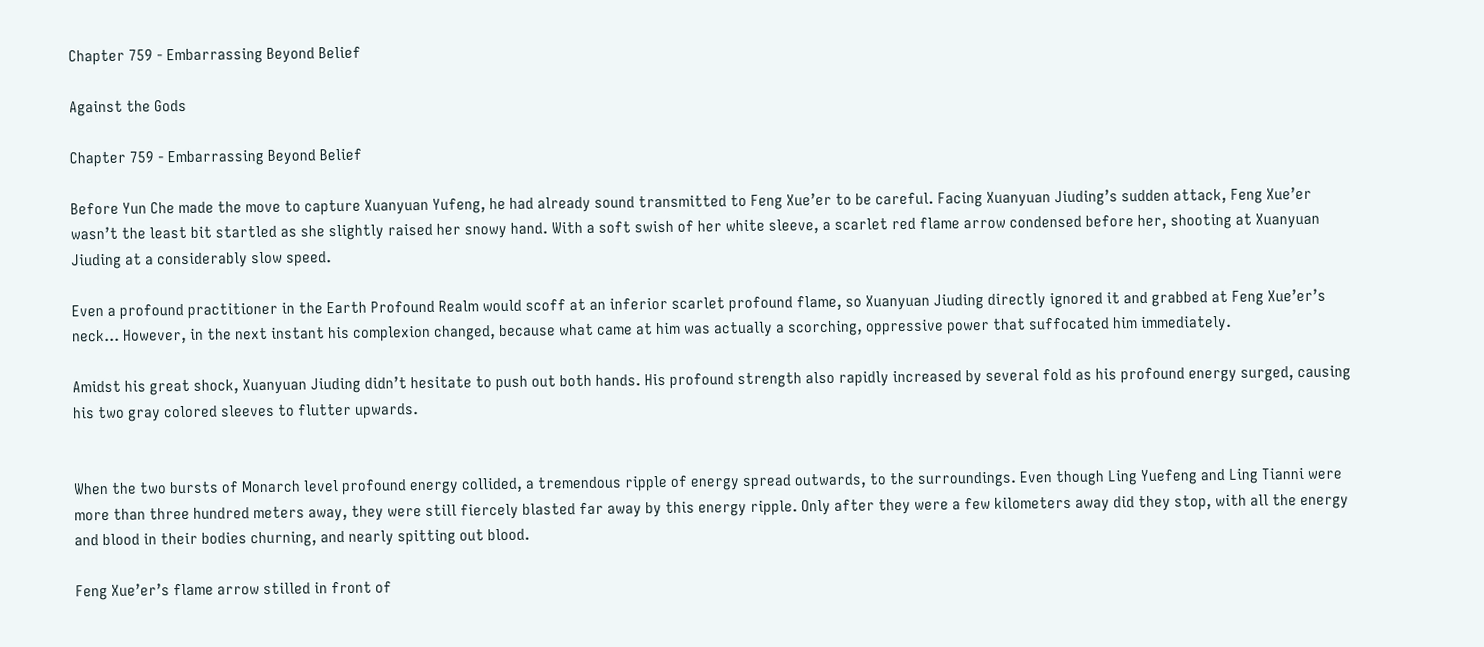Chapter 759 - Embarrassing Beyond Belief

Against the Gods

Chapter 759 - Embarrassing Beyond Belief

Before Yun Che made the move to capture Xuanyuan Yufeng, he had already sound transmitted to Feng Xue’er to be careful. Facing Xuanyuan Jiuding’s sudden attack, Feng Xue’er wasn’t the least bit startled as she slightly raised her snowy hand. With a soft swish of her white sleeve, a scarlet red flame arrow condensed before her, shooting at Xuanyuan Jiuding at a considerably slow speed.

Even a profound practitioner in the Earth Profound Realm would scoff at an inferior scarlet profound flame, so Xuanyuan Jiuding directly ignored it and grabbed at Feng Xue’er’s neck… However, in the next instant his complexion changed, because what came at him was actually a scorching, oppressive power that suffocated him immediately.

Amidst his great shock, Xuanyuan Jiuding didn’t hesitate to push out both hands. His profound strength also rapidly increased by several fold as his profound energy surged, causing his two gray colored sleeves to flutter upwards.


When the two bursts of Monarch level profound energy collided, a tremendous ripple of energy spread outwards, to the surroundings. Even though Ling Yuefeng and Ling Tianni were more than three hundred meters away, they were still fiercely blasted far away by this energy ripple. Only after they were a few kilometers away did they stop, with all the energy and blood in their bodies churning, and nearly spitting out blood.

Feng Xue’er’s flame arrow stilled in front of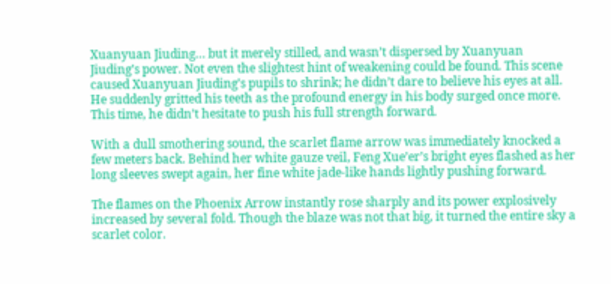Xuanyuan Jiuding… but it merely stilled, and wasn’t dispersed by Xuanyuan Jiuding’s power. Not even the slightest hint of weakening could be found. This scene caused Xuanyuan Jiuding’s pupils to shrink; he didn’t dare to believe his eyes at all. He suddenly gritted his teeth as the profound energy in his body surged once more. This time, he didn’t hesitate to push his full strength forward.

With a dull smothering sound, the scarlet flame arrow was immediately knocked a few meters back. Behind her white gauze veil, Feng Xue’er’s bright eyes flashed as her long sleeves swept again, her fine white jade-like hands lightly pushing forward.

The flames on the Phoenix Arrow instantly rose sharply and its power explosively increased by several fold. Though the blaze was not that big, it turned the entire sky a scarlet color.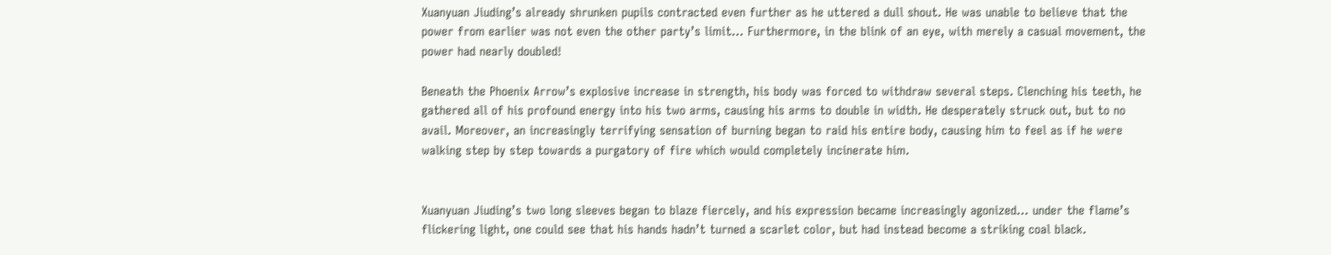Xuanyuan Jiuding’s already shrunken pupils contracted even further as he uttered a dull shout. He was unable to believe that the power from earlier was not even the other party’s limit… Furthermore, in the blink of an eye, with merely a casual movement, the power had nearly doubled!

Beneath the Phoenix Arrow’s explosive increase in strength, his body was forced to withdraw several steps. Clenching his teeth, he gathered all of his profound energy into his two arms, causing his arms to double in width. He desperately struck out, but to no avail. Moreover, an increasingly terrifying sensation of burning began to raid his entire body, causing him to feel as if he were walking step by step towards a purgatory of fire which would completely incinerate him.


Xuanyuan Jiuding’s two long sleeves began to blaze fiercely, and his expression became increasingly agonized… under the flame’s flickering light, one could see that his hands hadn’t turned a scarlet color, but had instead become a striking coal black.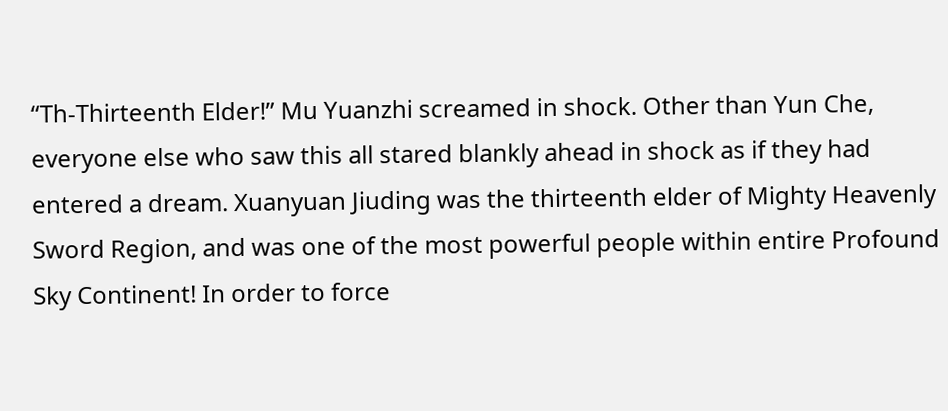“Th-Thirteenth Elder!” Mu Yuanzhi screamed in shock. Other than Yun Che, everyone else who saw this all stared blankly ahead in shock as if they had entered a dream. Xuanyuan Jiuding was the thirteenth elder of Mighty Heavenly Sword Region, and was one of the most powerful people within entire Profound Sky Continent! In order to force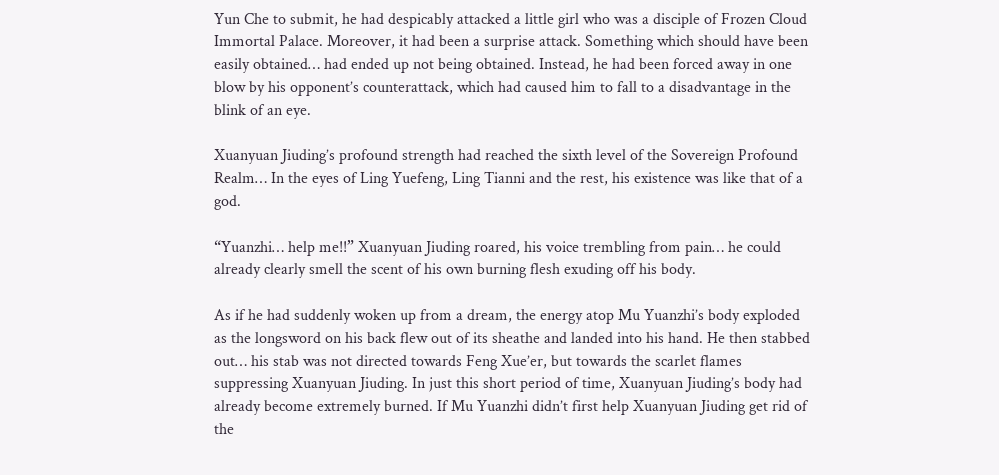Yun Che to submit, he had despicably attacked a little girl who was a disciple of Frozen Cloud Immortal Palace. Moreover, it had been a surprise attack. Something which should have been easily obtained… had ended up not being obtained. Instead, he had been forced away in one blow by his opponent’s counterattack, which had caused him to fall to a disadvantage in the blink of an eye.

Xuanyuan Jiuding’s profound strength had reached the sixth level of the Sovereign Profound Realm… In the eyes of Ling Yuefeng, Ling Tianni and the rest, his existence was like that of a god.

“Yuanzhi… help me!!” Xuanyuan Jiuding roared, his voice trembling from pain… he could already clearly smell the scent of his own burning flesh exuding off his body.

As if he had suddenly woken up from a dream, the energy atop Mu Yuanzhi’s body exploded as the longsword on his back flew out of its sheathe and landed into his hand. He then stabbed out… his stab was not directed towards Feng Xue’er, but towards the scarlet flames suppressing Xuanyuan Jiuding. In just this short period of time, Xuanyuan Jiuding’s body had already become extremely burned. If Mu Yuanzhi didn’t first help Xuanyuan Jiuding get rid of the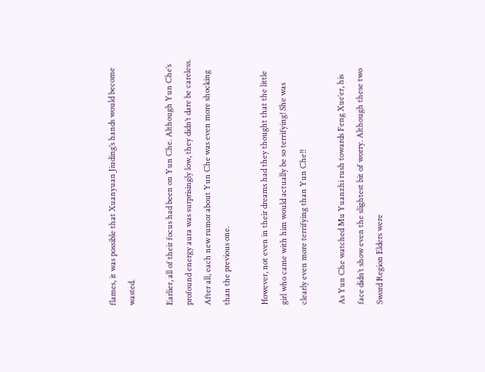flames, it was possible that Xuanyuan Jiuding’s hands would become wasted.

Earlier, all of their focus had been on Yun Che. Although Yun Che’s profound energy aura was surprisingly low, they didn’t dare be careless. After all, each new rumor about Yun Che was even more shocking than the previous one.

However, not even in their dreams had they thought that the little girl who came with him would actually be so terrifying! She was clearly even more terrifying than Yun Che!!

As Yun Che watched Mu Yuanzhi rush towards Feng Xue’er, his face didn’t show even the slightest bit of worry. Although these two Sword Region Elders were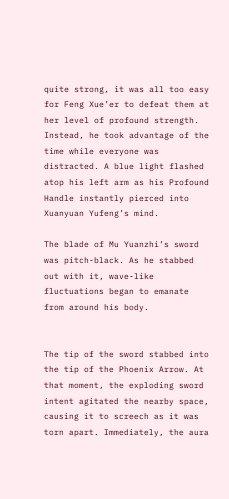quite strong, it was all too easy for Feng Xue’er to defeat them at her level of profound strength. Instead, he took advantage of the time while everyone was distracted. A blue light flashed atop his left arm as his Profound Handle instantly pierced into Xuanyuan Yufeng’s mind.

The blade of Mu Yuanzhi’s sword was pitch-black. As he stabbed out with it, wave-like fluctuations began to emanate from around his body.


The tip of the sword stabbed into the tip of the Phoenix Arrow. At that moment, the exploding sword intent agitated the nearby space, causing it to screech as it was torn apart. Immediately, the aura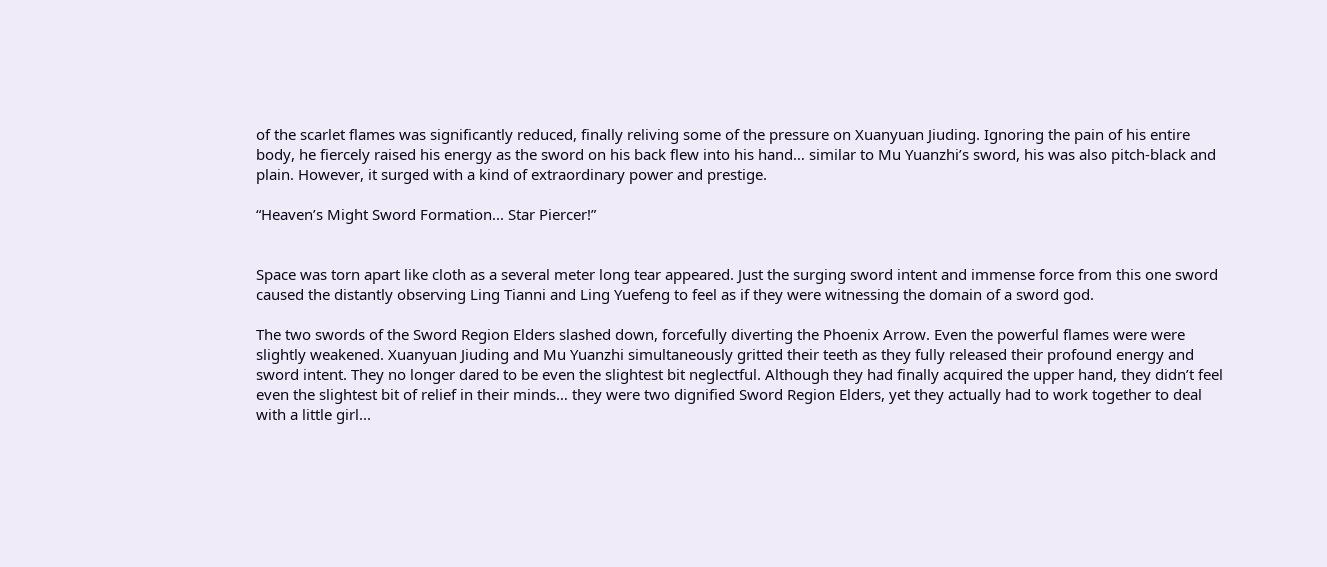of the scarlet flames was significantly reduced, finally reliving some of the pressure on Xuanyuan Jiuding. Ignoring the pain of his entire body, he fiercely raised his energy as the sword on his back flew into his hand… similar to Mu Yuanzhi’s sword, his was also pitch-black and plain. However, it surged with a kind of extraordinary power and prestige.

“Heaven’s Might Sword Formation... Star Piercer!”


Space was torn apart like cloth as a several meter long tear appeared. Just the surging sword intent and immense force from this one sword caused the distantly observing Ling Tianni and Ling Yuefeng to feel as if they were witnessing the domain of a sword god.

The two swords of the Sword Region Elders slashed down, forcefully diverting the Phoenix Arrow. Even the powerful flames were were slightly weakened. Xuanyuan Jiuding and Mu Yuanzhi simultaneously gritted their teeth as they fully released their profound energy and sword intent. They no longer dared to be even the slightest bit neglectful. Although they had finally acquired the upper hand, they didn’t feel even the slightest bit of relief in their minds… they were two dignified Sword Region Elders, yet they actually had to work together to deal with a little girl...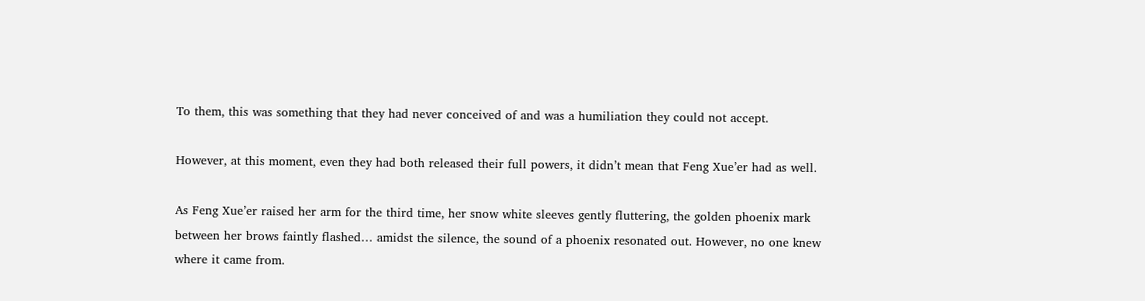To them, this was something that they had never conceived of and was a humiliation they could not accept.

However, at this moment, even they had both released their full powers, it didn’t mean that Feng Xue’er had as well.

As Feng Xue’er raised her arm for the third time, her snow white sleeves gently fluttering, the golden phoenix mark between her brows faintly flashed… amidst the silence, the sound of a phoenix resonated out. However, no one knew where it came from.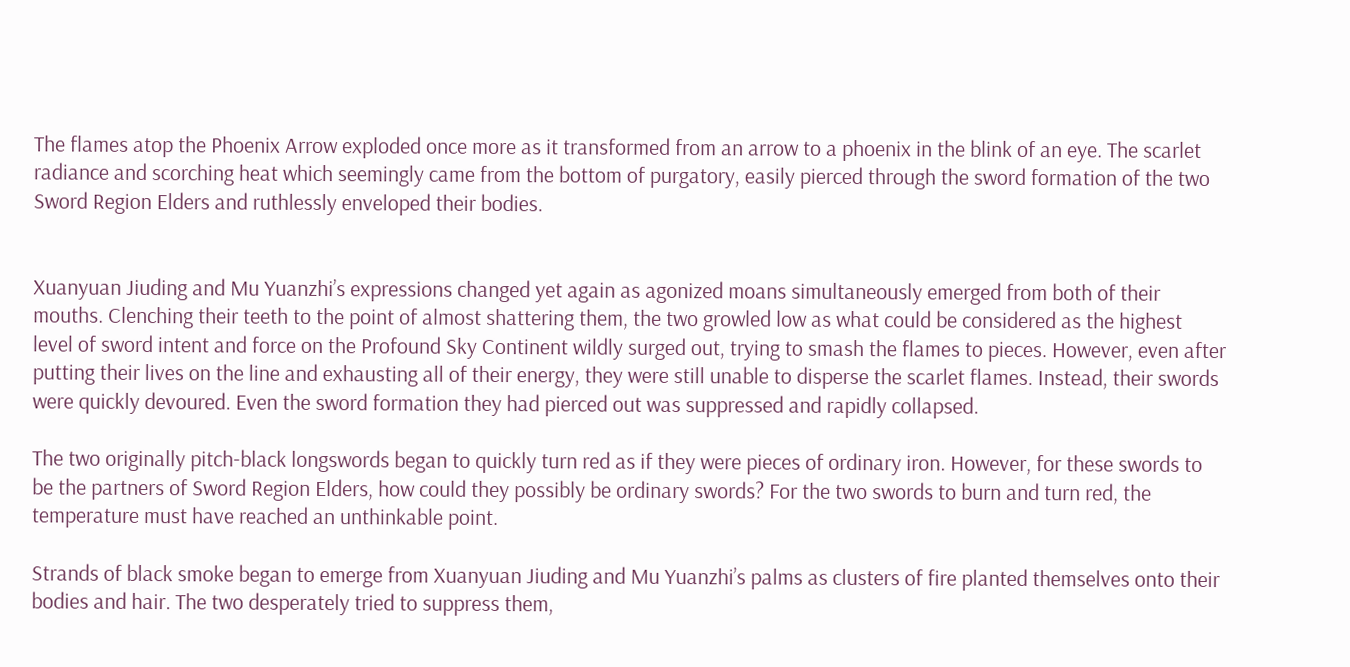The flames atop the Phoenix Arrow exploded once more as it transformed from an arrow to a phoenix in the blink of an eye. The scarlet radiance and scorching heat which seemingly came from the bottom of purgatory, easily pierced through the sword formation of the two Sword Region Elders and ruthlessly enveloped their bodies.


Xuanyuan Jiuding and Mu Yuanzhi’s expressions changed yet again as agonized moans simultaneously emerged from both of their mouths. Clenching their teeth to the point of almost shattering them, the two growled low as what could be considered as the highest level of sword intent and force on the Profound Sky Continent wildly surged out, trying to smash the flames to pieces. However, even after putting their lives on the line and exhausting all of their energy, they were still unable to disperse the scarlet flames. Instead, their swords were quickly devoured. Even the sword formation they had pierced out was suppressed and rapidly collapsed.

The two originally pitch-black longswords began to quickly turn red as if they were pieces of ordinary iron. However, for these swords to be the partners of Sword Region Elders, how could they possibly be ordinary swords? For the two swords to burn and turn red, the temperature must have reached an unthinkable point.

Strands of black smoke began to emerge from Xuanyuan Jiuding and Mu Yuanzhi’s palms as clusters of fire planted themselves onto their bodies and hair. The two desperately tried to suppress them,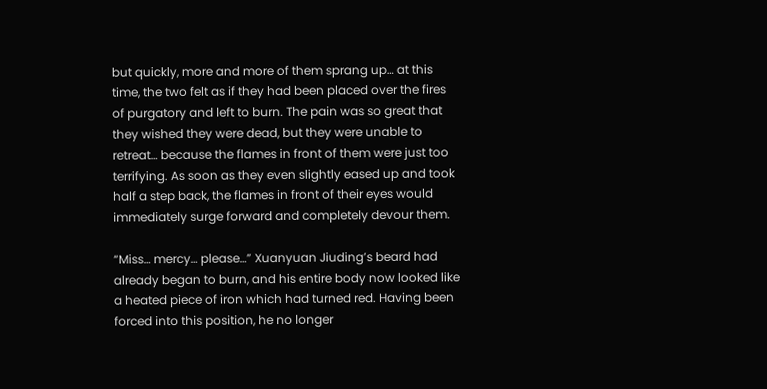but quickly, more and more of them sprang up… at this time, the two felt as if they had been placed over the fires of purgatory and left to burn. The pain was so great that they wished they were dead, but they were unable to retreat… because the flames in front of them were just too terrifying. As soon as they even slightly eased up and took half a step back, the flames in front of their eyes would immediately surge forward and completely devour them.

“Miss… mercy… please…” Xuanyuan Jiuding’s beard had already began to burn, and his entire body now looked like a heated piece of iron which had turned red. Having been forced into this position, he no longer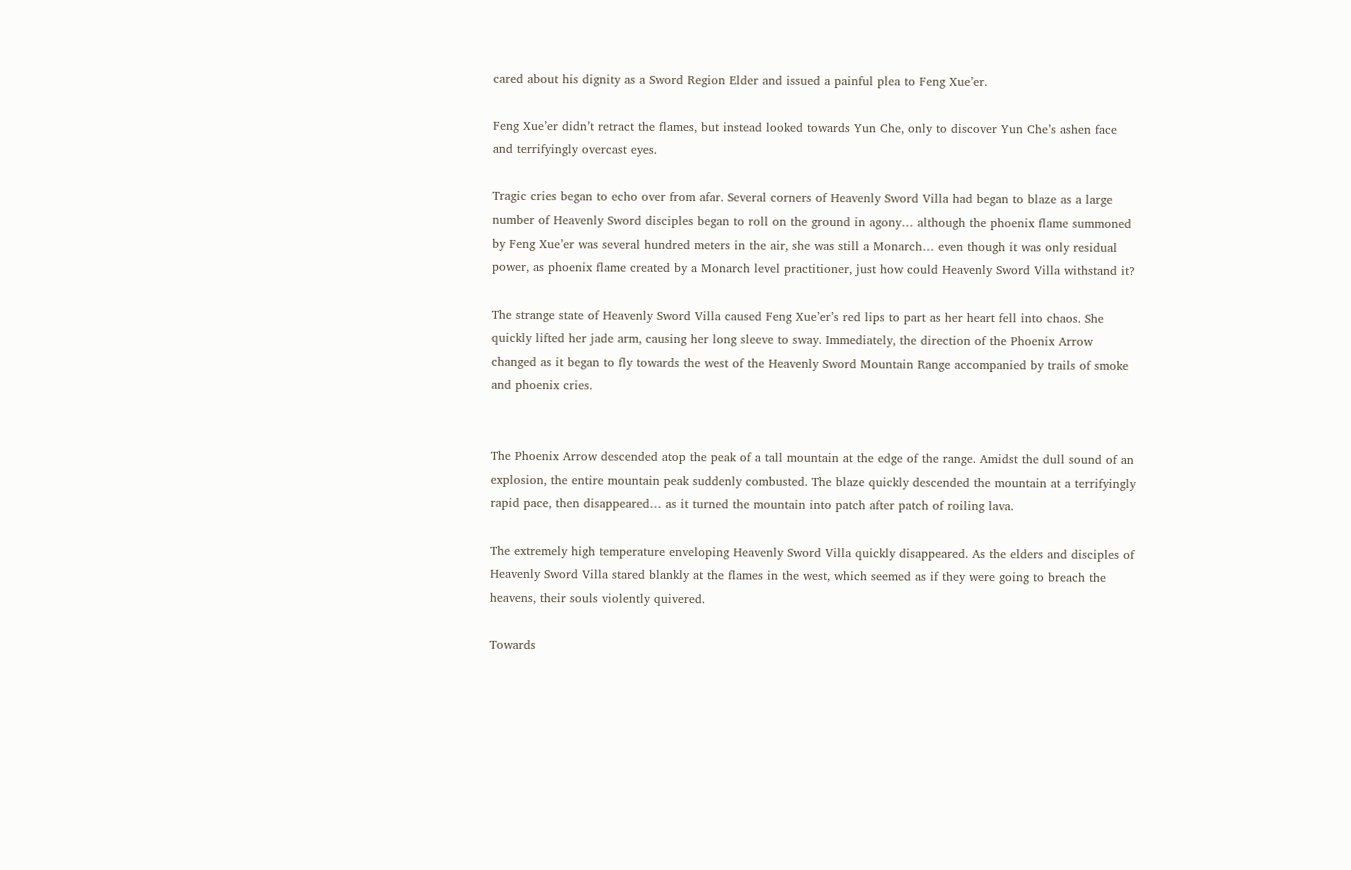cared about his dignity as a Sword Region Elder and issued a painful plea to Feng Xue’er.

Feng Xue’er didn’t retract the flames, but instead looked towards Yun Che, only to discover Yun Che’s ashen face and terrifyingly overcast eyes.

Tragic cries began to echo over from afar. Several corners of Heavenly Sword Villa had began to blaze as a large number of Heavenly Sword disciples began to roll on the ground in agony… although the phoenix flame summoned by Feng Xue’er was several hundred meters in the air, she was still a Monarch… even though it was only residual power, as phoenix flame created by a Monarch level practitioner, just how could Heavenly Sword Villa withstand it?

The strange state of Heavenly Sword Villa caused Feng Xue’er’s red lips to part as her heart fell into chaos. She quickly lifted her jade arm, causing her long sleeve to sway. Immediately, the direction of the Phoenix Arrow changed as it began to fly towards the west of the Heavenly Sword Mountain Range accompanied by trails of smoke and phoenix cries.


The Phoenix Arrow descended atop the peak of a tall mountain at the edge of the range. Amidst the dull sound of an explosion, the entire mountain peak suddenly combusted. The blaze quickly descended the mountain at a terrifyingly rapid pace, then disappeared… as it turned the mountain into patch after patch of roiling lava.

The extremely high temperature enveloping Heavenly Sword Villa quickly disappeared. As the elders and disciples of Heavenly Sword Villa stared blankly at the flames in the west, which seemed as if they were going to breach the heavens, their souls violently quivered.

Towards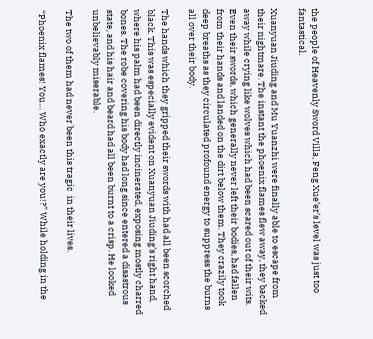the people of Heavenly Sword Villa, Feng Xue’er’s level was just too fantastical.

Xuanyuan Jiuding and Mu Yuanzhi were finally able to escape from their nightmare. The instant the phoenix flames flew away, they backed away while crying like wolves which had been scared out of their wits. Even their swords, which generally never left their bodies, had fallen from their hands and landed on the dirt below them. They crazily took deep breaths as they circulated profound energy to suppress the burns all over their body.

The hands which they gripped their swords with had all been scorched black. This was especially evident on Xuanyuan Jiuding’s right hand, where his palm had been directly incinerated, exposing mostly charred bones. The robe covering his body had long since entered a disastrous state, and his hair and beard had all been burnt to a crisp. He looked unbelievably miserable.

The two of them had never been this tragic  in their lives.

“Phoenix flames! You… Who exactly are you!?” While holding in the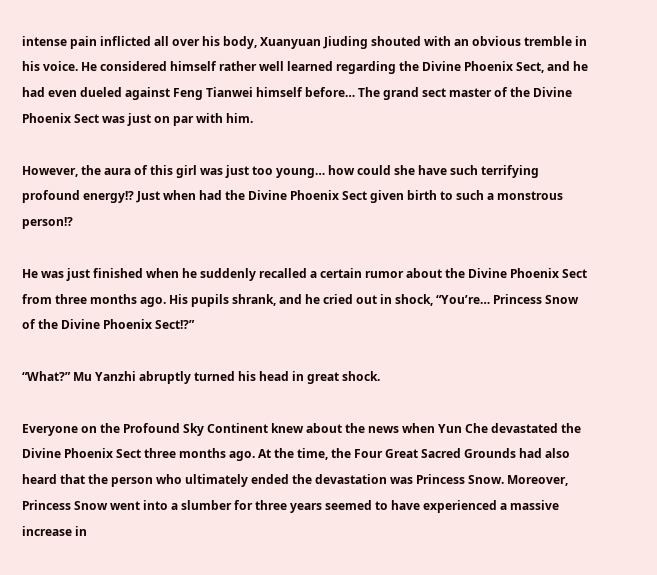intense pain inflicted all over his body, Xuanyuan Jiuding shouted with an obvious tremble in his voice. He considered himself rather well learned regarding the Divine Phoenix Sect, and he had even dueled against Feng Tianwei himself before… The grand sect master of the Divine Phoenix Sect was just on par with him.

However, the aura of this girl was just too young… how could she have such terrifying profound energy!? Just when had the Divine Phoenix Sect given birth to such a monstrous person!?

He was just finished when he suddenly recalled a certain rumor about the Divine Phoenix Sect from three months ago. His pupils shrank, and he cried out in shock, “You’re… Princess Snow of the Divine Phoenix Sect!?”

“What?” Mu Yanzhi abruptly turned his head in great shock.

Everyone on the Profound Sky Continent knew about the news when Yun Che devastated the Divine Phoenix Sect three months ago. At the time, the Four Great Sacred Grounds had also heard that the person who ultimately ended the devastation was Princess Snow. Moreover, Princess Snow went into a slumber for three years seemed to have experienced a massive increase in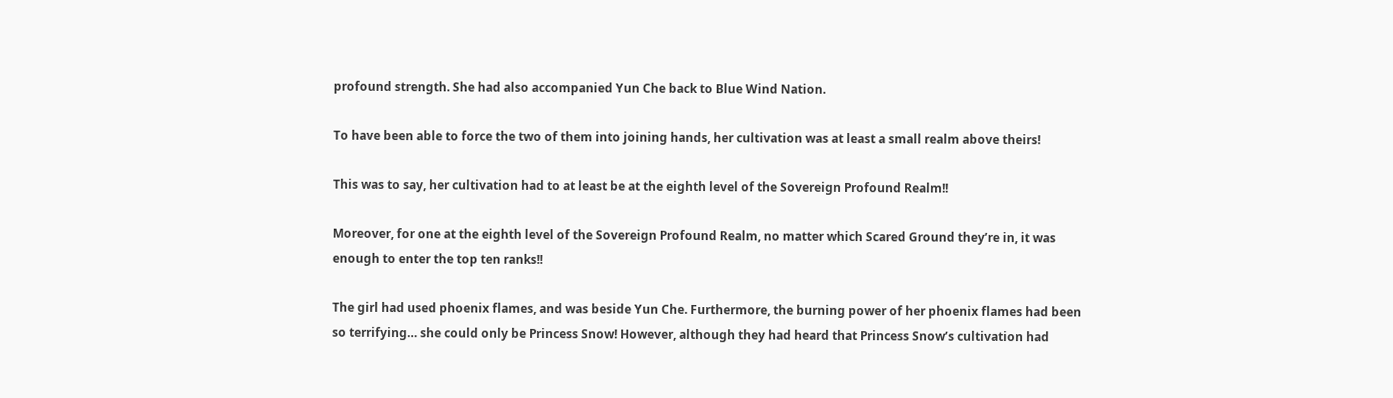profound strength. She had also accompanied Yun Che back to Blue Wind Nation.

To have been able to force the two of them into joining hands, her cultivation was at least a small realm above theirs!

This was to say, her cultivation had to at least be at the eighth level of the Sovereign Profound Realm!!

Moreover, for one at the eighth level of the Sovereign Profound Realm, no matter which Scared Ground they’re in, it was enough to enter the top ten ranks!!

The girl had used phoenix flames, and was beside Yun Che. Furthermore, the burning power of her phoenix flames had been so terrifying… she could only be Princess Snow! However, although they had heard that Princess Snow’s cultivation had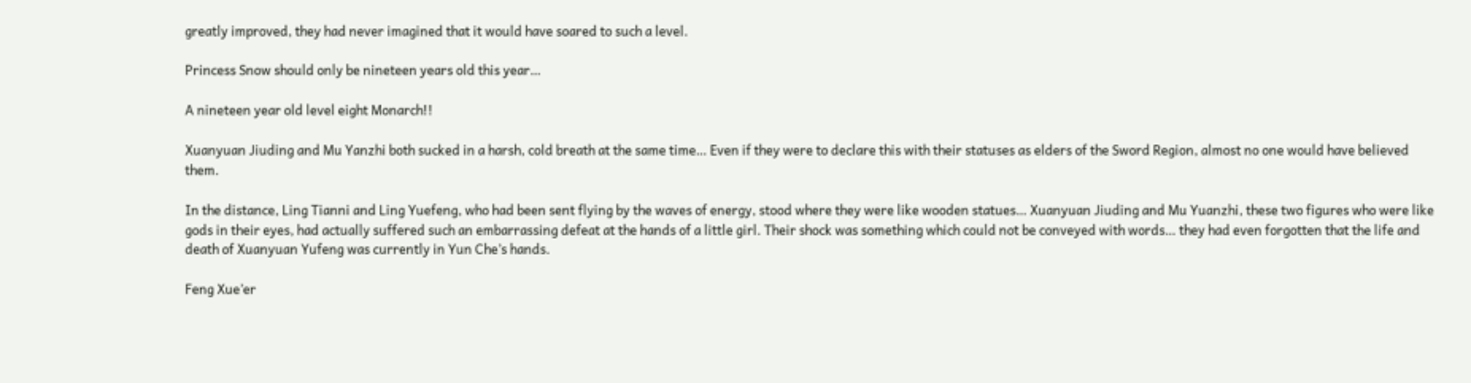greatly improved, they had never imagined that it would have soared to such a level.

Princess Snow should only be nineteen years old this year…

A nineteen year old level eight Monarch!!

Xuanyuan Jiuding and Mu Yanzhi both sucked in a harsh, cold breath at the same time… Even if they were to declare this with their statuses as elders of the Sword Region, almost no one would have believed them.

In the distance, Ling Tianni and Ling Yuefeng, who had been sent flying by the waves of energy, stood where they were like wooden statues… Xuanyuan Jiuding and Mu Yuanzhi, these two figures who were like gods in their eyes, had actually suffered such an embarrassing defeat at the hands of a little girl. Their shock was something which could not be conveyed with words… they had even forgotten that the life and death of Xuanyuan Yufeng was currently in Yun Che’s hands.

Feng Xue’er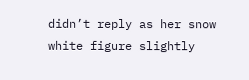didn’t reply as her snow white figure slightly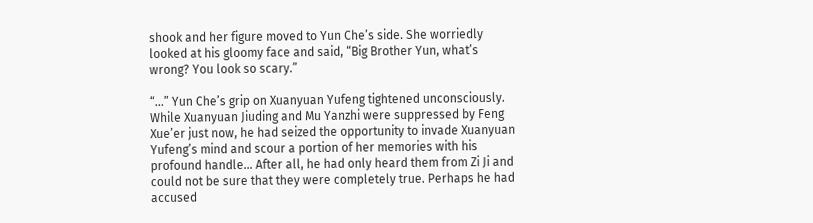shook and her figure moved to Yun Che’s side. She worriedly looked at his gloomy face and said, “Big Brother Yun, what’s wrong? You look so scary.”

“...” Yun Che’s grip on Xuanyuan Yufeng tightened unconsciously. While Xuanyuan Jiuding and Mu Yanzhi were suppressed by Feng Xue’er just now, he had seized the opportunity to invade Xuanyuan Yufeng’s mind and scour a portion of her memories with his profound handle… After all, he had only heard them from Zi Ji and could not be sure that they were completely true. Perhaps he had accused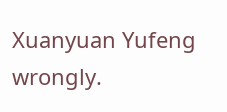Xuanyuan Yufeng wrongly.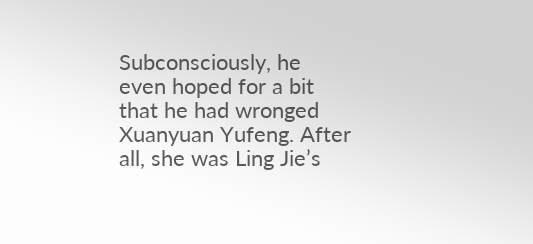Subconsciously, he even hoped for a bit that he had wronged Xuanyuan Yufeng. After all, she was Ling Jie’s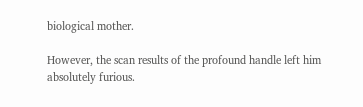biological mother.

However, the scan results of the profound handle left him absolutely furious.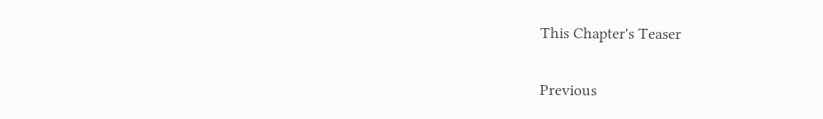This Chapter's Teaser

Previous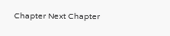Chapter Next Chapter